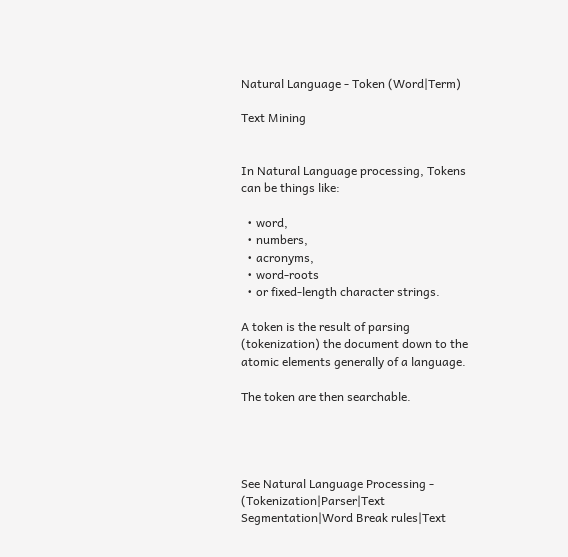Natural Language - Token (Word|Term)

Text Mining


In Natural Language processing, Tokens can be things like:

  • word,
  • numbers,
  • acronyms,
  • word-roots
  • or fixed-length character strings.

A token is the result of parsing (tokenization) the document down to the atomic elements generally of a language.

The token are then searchable.




See Natural Language Processing - (Tokenization|Parser|Text Segmentation|Word Break rules|Text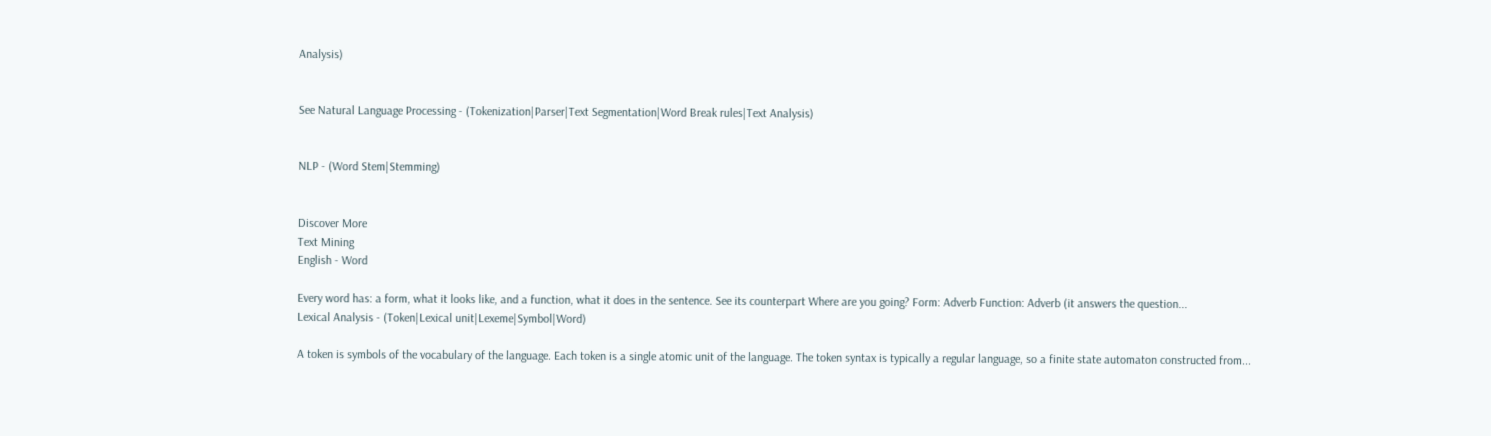Analysis)


See Natural Language Processing - (Tokenization|Parser|Text Segmentation|Word Break rules|Text Analysis)


NLP - (Word Stem|Stemming)


Discover More
Text Mining
English - Word

Every word has: a form, what it looks like, and a function, what it does in the sentence. See its counterpart Where are you going? Form: Adverb Function: Adverb (it answers the question...
Lexical Analysis - (Token|Lexical unit|Lexeme|Symbol|Word)

A token is symbols of the vocabulary of the language. Each token is a single atomic unit of the language. The token syntax is typically a regular language, so a finite state automaton constructed from...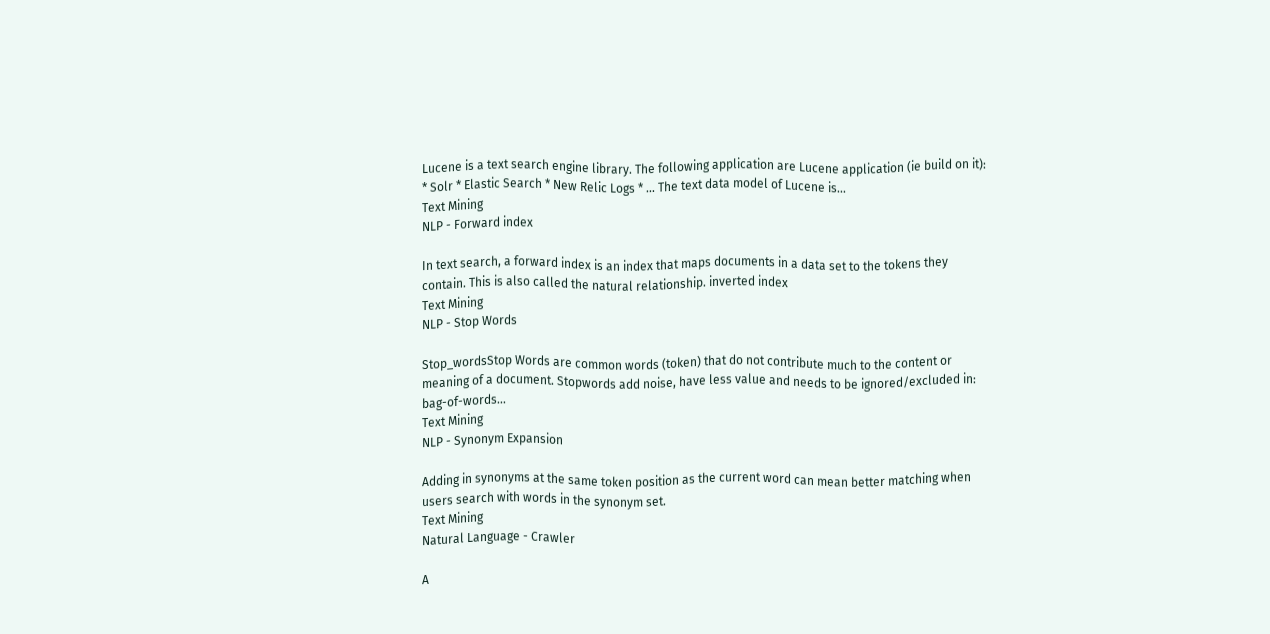Lucene is a text search engine library. The following application are Lucene application (ie build on it): * Solr * Elastic Search * New Relic Logs * ... The text data model of Lucene is...
Text Mining
NLP - Forward index

In text search, a forward index is an index that maps documents in a data set to the tokens they contain. This is also called the natural relationship. inverted index
Text Mining
NLP - Stop Words

Stop_wordsStop Words are common words (token) that do not contribute much to the content or meaning of a document. Stopwords add noise, have less value and needs to be ignored/excluded in: bag-of-words...
Text Mining
NLP - Synonym Expansion

Adding in synonyms at the same token position as the current word can mean better matching when users search with words in the synonym set.
Text Mining
Natural Language - Crawler

A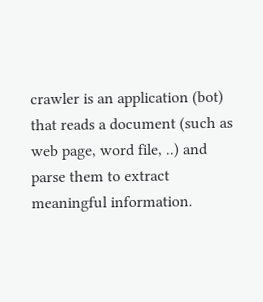crawler is an application (bot) that reads a document (such as web page, word file, ..) and parse them to extract meaningful information.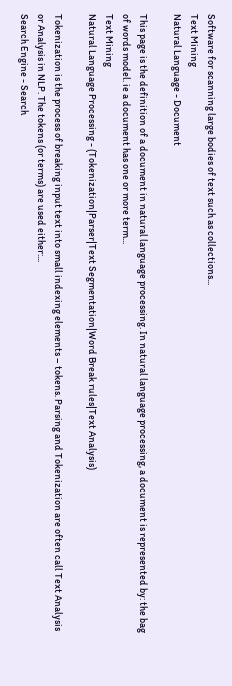Software for scanning large bodies of text such as collections...
Text Mining
Natural Language - Document

This page is the definition of a document in natural language processing. In natural language processing, a document is represented by: the bag of words model. ie a document has one or more term...
Text Mining
Natural Language Processing - (Tokenization|Parser|Text Segmentation|Word Break rules|Text Analysis)

Tokenization is the process of breaking input text into small indexing elements – tokens. Parsing and Tokenization are often call Text Analysis or Analysis in NLP. The tokens (or terms) are used either:...
Search Engine - Search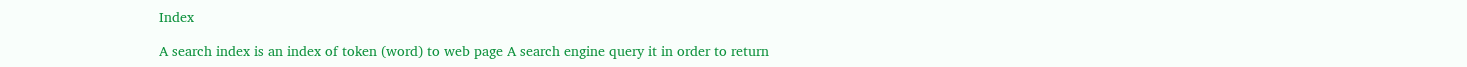Index

A search index is an index of token (word) to web page A search engine query it in order to return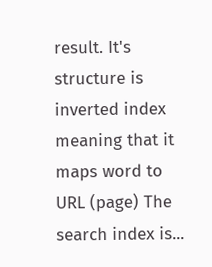result. It's structure is inverted index meaning that it maps word to URL (page) The search index is...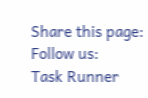Share this page:
Follow us:
Task Runner